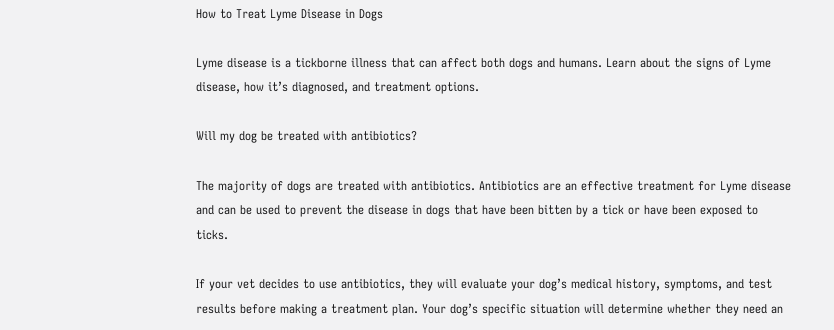How to Treat Lyme Disease in Dogs

Lyme disease is a tickborne illness that can affect both dogs and humans. Learn about the signs of Lyme disease, how it’s diagnosed, and treatment options.

Will my dog be treated with antibiotics?

The majority of dogs are treated with antibiotics. Antibiotics are an effective treatment for Lyme disease and can be used to prevent the disease in dogs that have been bitten by a tick or have been exposed to ticks.

If your vet decides to use antibiotics, they will evaluate your dog’s medical history, symptoms, and test results before making a treatment plan. Your dog’s specific situation will determine whether they need an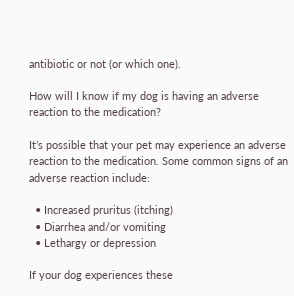antibiotic or not (or which one).

How will I know if my dog is having an adverse reaction to the medication?

It’s possible that your pet may experience an adverse reaction to the medication. Some common signs of an adverse reaction include:

  • Increased pruritus (itching)
  • Diarrhea and/or vomiting
  • Lethargy or depression

If your dog experiences these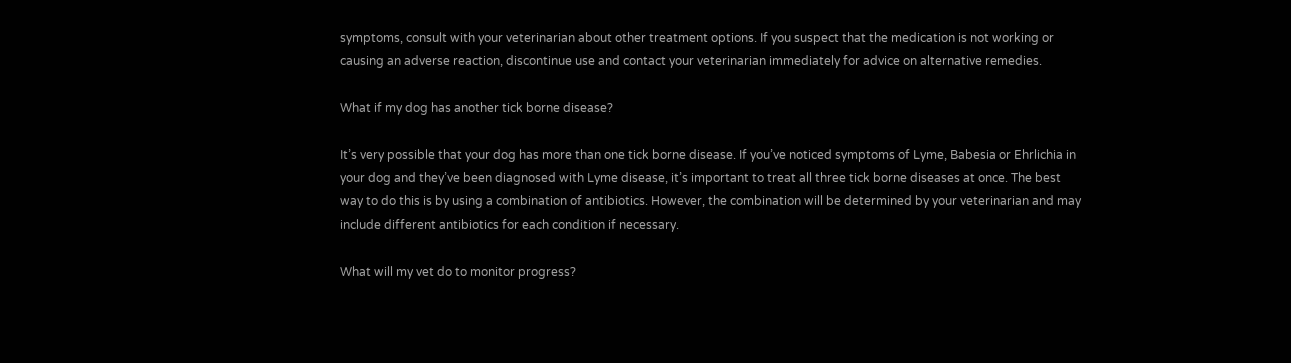symptoms, consult with your veterinarian about other treatment options. If you suspect that the medication is not working or causing an adverse reaction, discontinue use and contact your veterinarian immediately for advice on alternative remedies.

What if my dog has another tick borne disease?

It’s very possible that your dog has more than one tick borne disease. If you’ve noticed symptoms of Lyme, Babesia or Ehrlichia in your dog and they’ve been diagnosed with Lyme disease, it’s important to treat all three tick borne diseases at once. The best way to do this is by using a combination of antibiotics. However, the combination will be determined by your veterinarian and may include different antibiotics for each condition if necessary.

What will my vet do to monitor progress?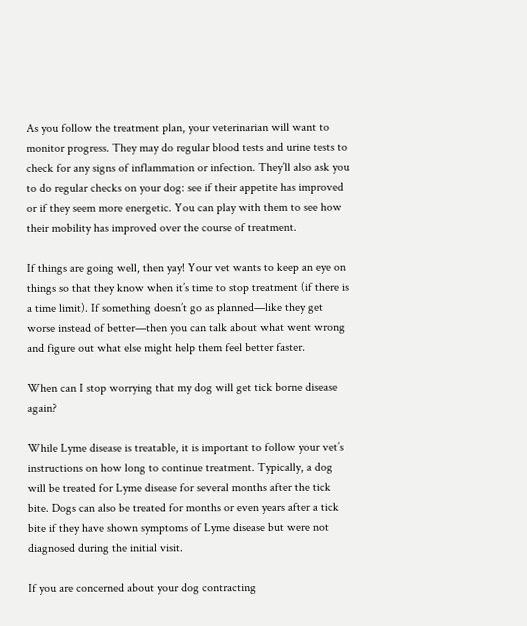As you follow the treatment plan, your veterinarian will want to monitor progress. They may do regular blood tests and urine tests to check for any signs of inflammation or infection. They’ll also ask you to do regular checks on your dog: see if their appetite has improved or if they seem more energetic. You can play with them to see how their mobility has improved over the course of treatment.

If things are going well, then yay! Your vet wants to keep an eye on things so that they know when it’s time to stop treatment (if there is a time limit). If something doesn’t go as planned—like they get worse instead of better—then you can talk about what went wrong and figure out what else might help them feel better faster.

When can I stop worrying that my dog will get tick borne disease again?

While Lyme disease is treatable, it is important to follow your vet’s instructions on how long to continue treatment. Typically, a dog will be treated for Lyme disease for several months after the tick bite. Dogs can also be treated for months or even years after a tick bite if they have shown symptoms of Lyme disease but were not diagnosed during the initial visit.

If you are concerned about your dog contracting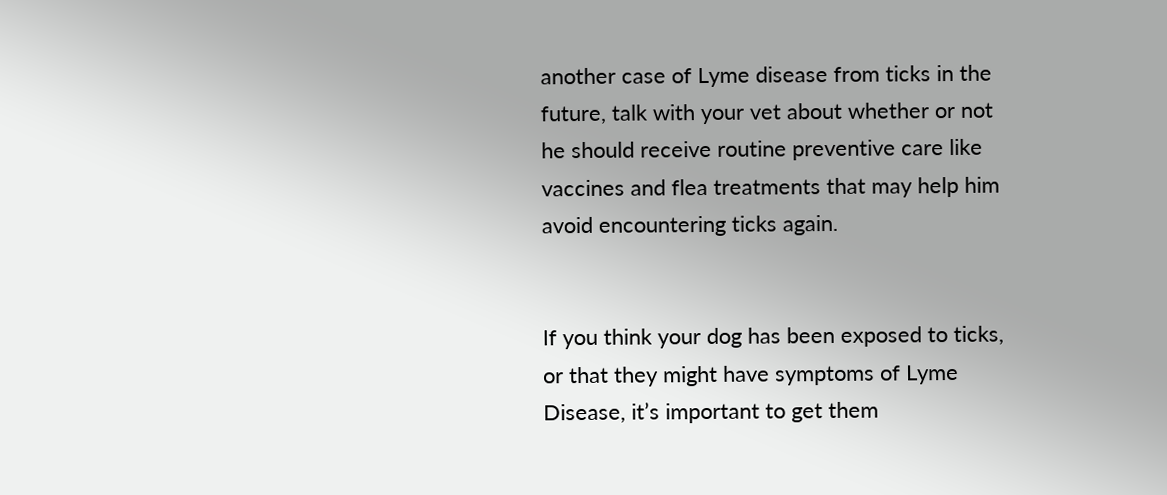another case of Lyme disease from ticks in the future, talk with your vet about whether or not he should receive routine preventive care like vaccines and flea treatments that may help him avoid encountering ticks again.


If you think your dog has been exposed to ticks, or that they might have symptoms of Lyme Disease, it’s important to get them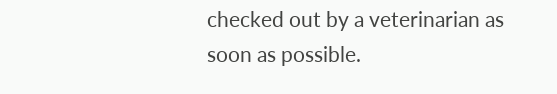checked out by a veterinarian as soon as possible.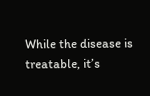While the disease is treatable, it’s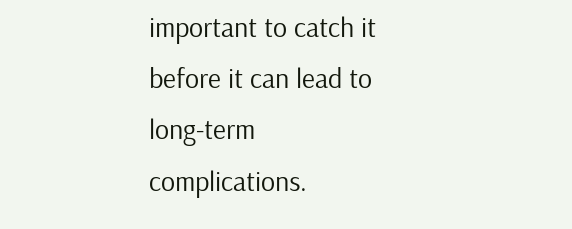important to catch it before it can lead to long-term complications.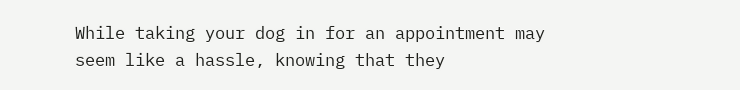While taking your dog in for an appointment may seem like a hassle, knowing that they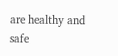are healthy and safe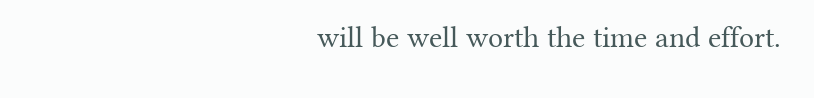will be well worth the time and effort.